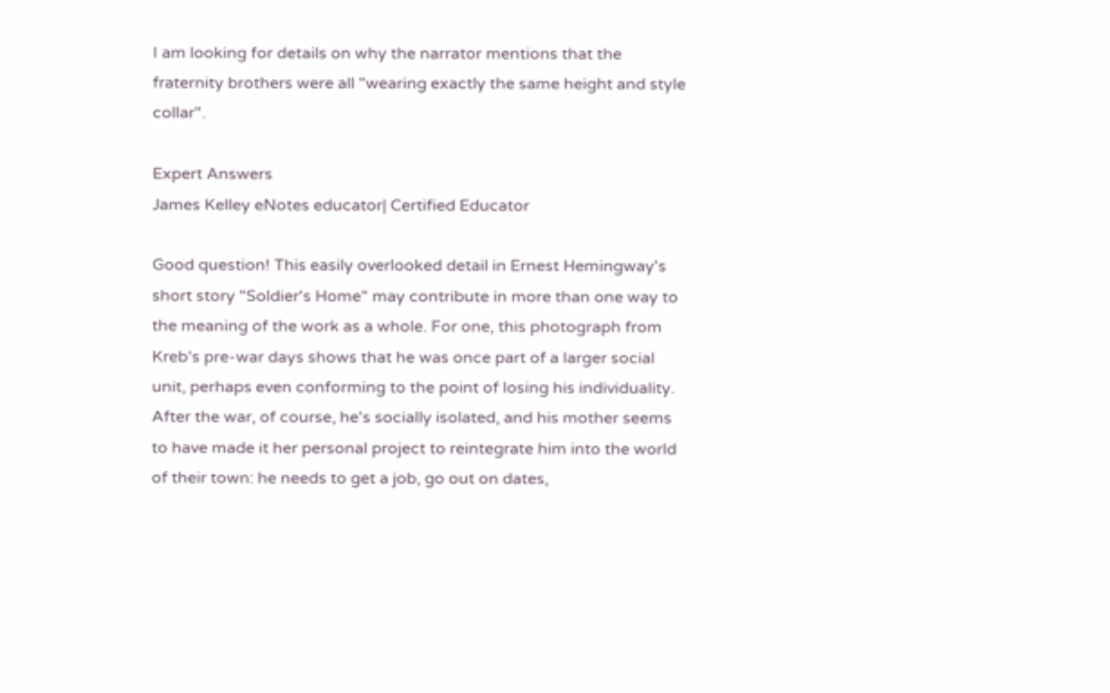I am looking for details on why the narrator mentions that the fraternity brothers were all "wearing exactly the same height and style collar".

Expert Answers
James Kelley eNotes educator| Certified Educator

Good question! This easily overlooked detail in Ernest Hemingway's short story "Soldier's Home" may contribute in more than one way to the meaning of the work as a whole. For one, this photograph from Kreb's pre-war days shows that he was once part of a larger social unit, perhaps even conforming to the point of losing his individuality. After the war, of course, he's socially isolated, and his mother seems to have made it her personal project to reintegrate him into the world of their town: he needs to get a job, go out on dates,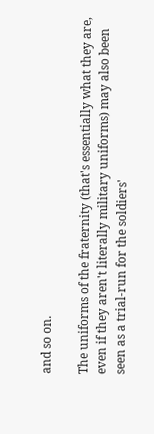and so on.

The uniforms of the fraternity (that's essentially what they are, even if they aren't literally military uniforms) may also been seen as a trial-run for the soldiers'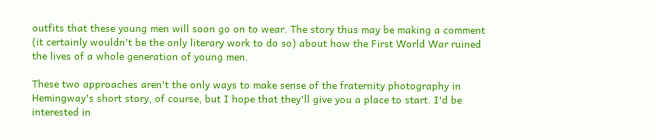outfits that these young men will soon go on to wear. The story thus may be making a comment (it certainly wouldn't be the only literary work to do so) about how the First World War ruined the lives of a whole generation of young men.

These two approaches aren't the only ways to make sense of the fraternity photography in Hemingway's short story, of course, but I hope that they'll give you a place to start. I'd be interested in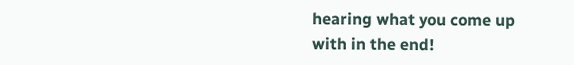hearing what you come up with in the end!